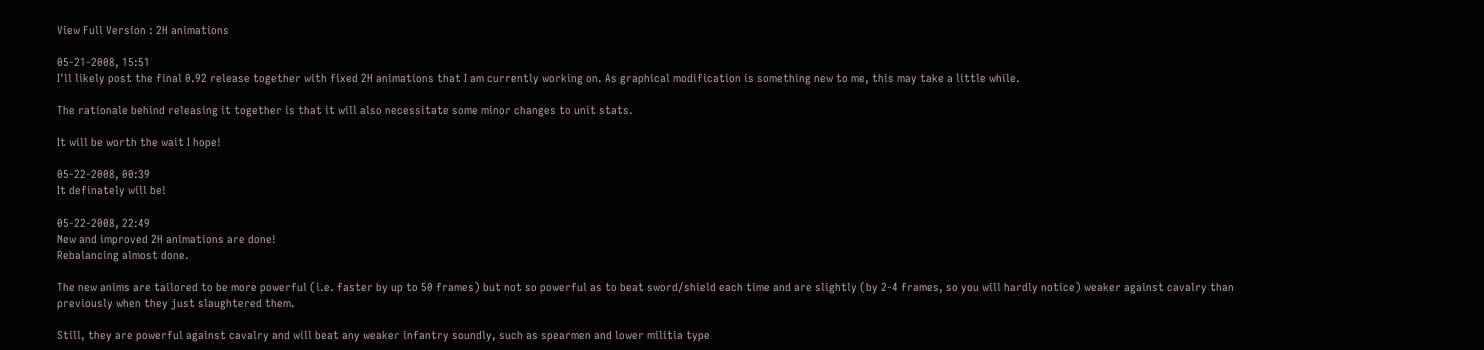View Full Version : 2H animations

05-21-2008, 15:51
I'll likely post the final 0.92 release together with fixed 2H animations that I am currently working on. As graphical modification is something new to me, this may take a little while.

The rationale behind releasing it together is that it will also necessitate some minor changes to unit stats.

It will be worth the wait I hope!

05-22-2008, 00:39
It definately will be!

05-22-2008, 22:49
New and improved 2H animations are done!
Rebalancing almost done.

The new anims are tailored to be more powerful (i.e. faster by up to 50 frames) but not so powerful as to beat sword/shield each time and are slightly (by 2-4 frames, so you will hardly notice) weaker against cavalry than previously when they just slaughtered them.

Still, they are powerful against cavalry and will beat any weaker infantry soundly, such as spearmen and lower militia type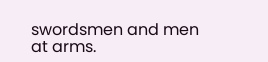swordsmen and men at arms.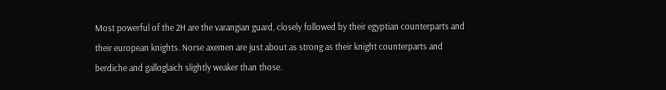Most powerful of the 2H are the varangian guard, closely followed by their egyptian counterparts and their european knights. Norse axemen are just about as strong as their knight counterparts and berdiche and galloglaich slightly weaker than those.